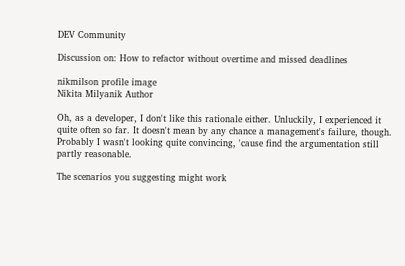DEV Community

Discussion on: How to refactor without overtime and missed deadlines

nikmilson profile image
Nikita Milyanik Author

Oh, as a developer, I don't like this rationale either. Unluckily, I experienced it quite often so far. It doesn't mean by any chance a management's failure, though. Probably I wasn't looking quite convincing, 'cause find the argumentation still partly reasonable.

The scenarios you suggesting might work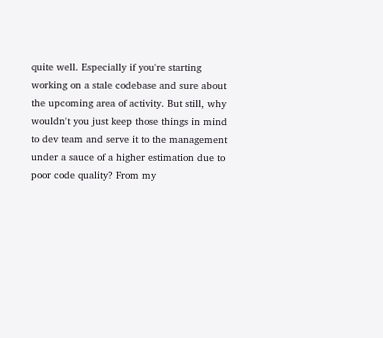quite well. Especially if you're starting working on a stale codebase and sure about the upcoming area of activity. But still, why wouldn't you just keep those things in mind to dev team and serve it to the management under a sauce of a higher estimation due to poor code quality? From my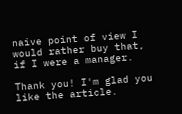naive point of view I would rather buy that, if I were a manager.

Thank you! I'm glad you like the article.